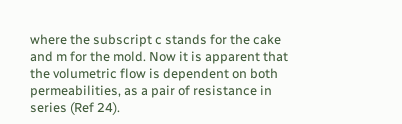where the subscript c stands for the cake and m for the mold. Now it is apparent that the volumetric flow is dependent on both permeabilities, as a pair of resistance in series (Ref 24).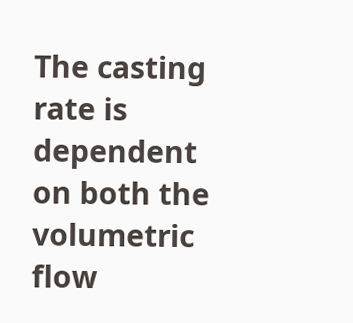The casting rate is dependent on both the volumetric flow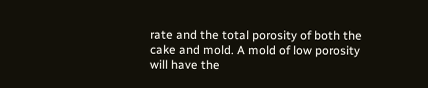rate and the total porosity of both the cake and mold. A mold of low porosity will have the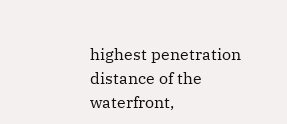highest penetration distance of the waterfront,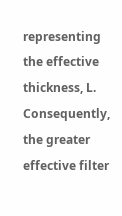representing the effective thickness, L. Consequently, the greater effective filter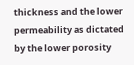thickness and the lower permeability as dictated by the lower porosity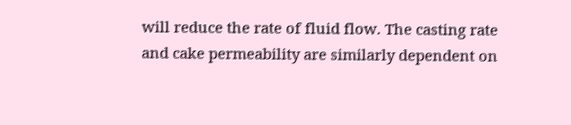will reduce the rate of fluid flow. The casting rate and cake permeability are similarly dependent on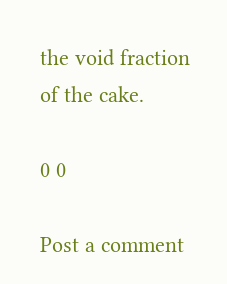the void fraction of the cake.

0 0

Post a comment